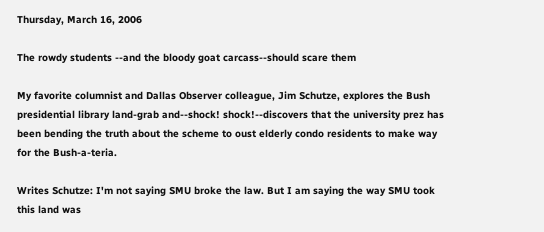Thursday, March 16, 2006

The rowdy students --and the bloody goat carcass--should scare them

My favorite columnist and Dallas Observer colleague, Jim Schutze, explores the Bush presidential library land-grab and--shock! shock!--discovers that the university prez has been bending the truth about the scheme to oust elderly condo residents to make way for the Bush-a-teria.

Writes Schutze: I'm not saying SMU broke the law. But I am saying the way SMU took this land was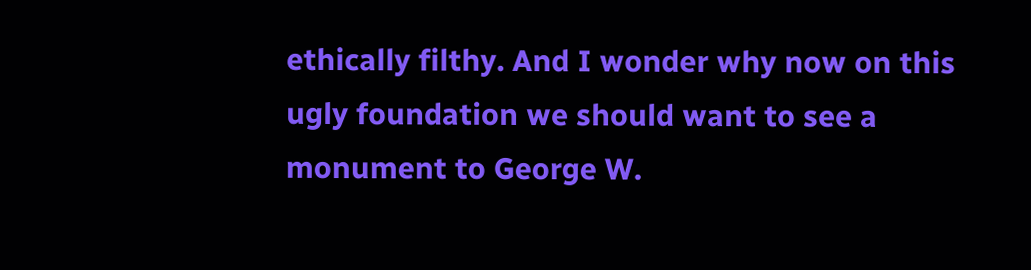ethically filthy. And I wonder why now on this ugly foundation we should want to see a monument to George W.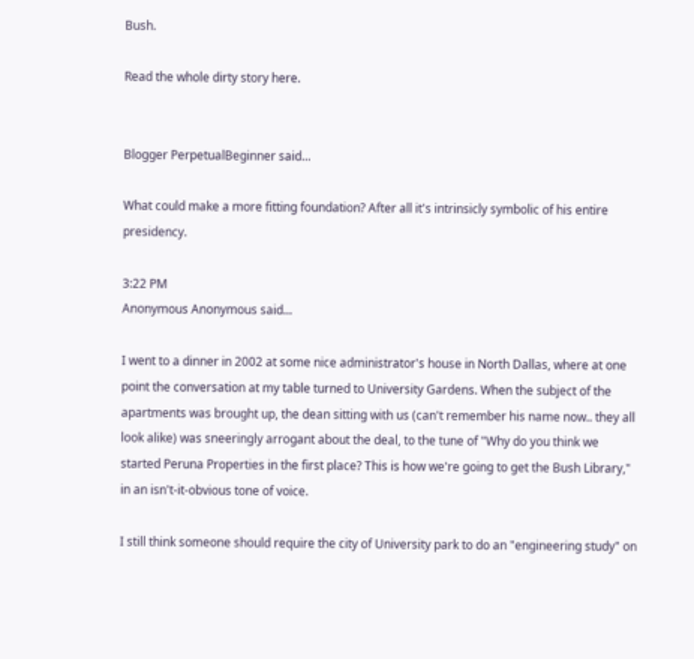Bush.

Read the whole dirty story here.


Blogger PerpetualBeginner said...

What could make a more fitting foundation? After all it's intrinsicly symbolic of his entire presidency.

3:22 PM
Anonymous Anonymous said...

I went to a dinner in 2002 at some nice administrator's house in North Dallas, where at one point the conversation at my table turned to University Gardens. When the subject of the apartments was brought up, the dean sitting with us (can't remember his name now.. they all look alike) was sneeringly arrogant about the deal, to the tune of "Why do you think we started Peruna Properties in the first place? This is how we're going to get the Bush Library," in an isn't-it-obvious tone of voice.

I still think someone should require the city of University park to do an "engineering study" on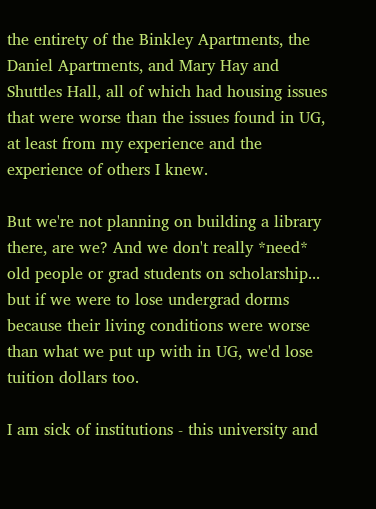the entirety of the Binkley Apartments, the Daniel Apartments, and Mary Hay and Shuttles Hall, all of which had housing issues that were worse than the issues found in UG, at least from my experience and the experience of others I knew.

But we're not planning on building a library there, are we? And we don't really *need* old people or grad students on scholarship... but if we were to lose undergrad dorms because their living conditions were worse than what we put up with in UG, we'd lose tuition dollars too.

I am sick of institutions - this university and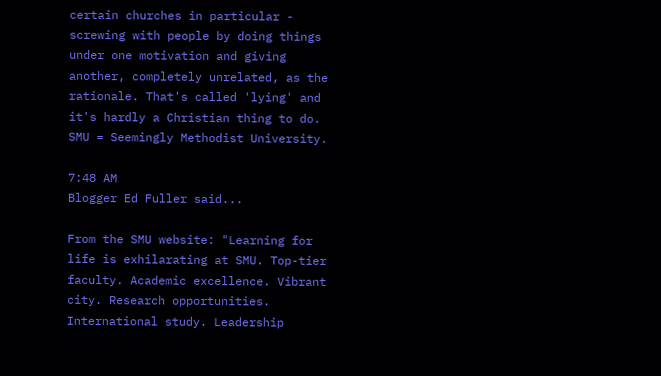certain churches in particular - screwing with people by doing things under one motivation and giving another, completely unrelated, as the rationale. That's called 'lying' and it's hardly a Christian thing to do. SMU = Seemingly Methodist University.

7:48 AM
Blogger Ed Fuller said...

From the SMU website: "Learning for life is exhilarating at SMU. Top-tier faculty. Academic excellence. Vibrant city. Research opportunities. International study. Leadership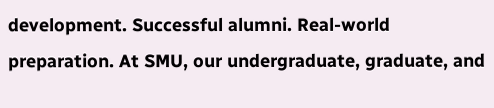development. Successful alumni. Real-world preparation. At SMU, our undergraduate, graduate, and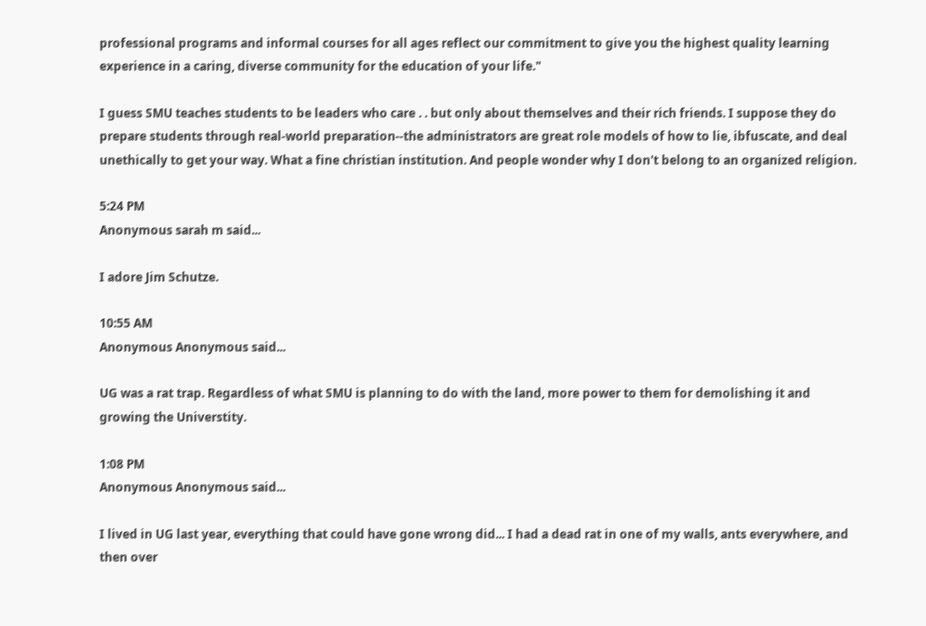professional programs and informal courses for all ages reflect our commitment to give you the highest quality learning experience in a caring, diverse community for the education of your life."

I guess SMU teaches students to be leaders who care . . but only about themselves and their rich friends. I suppose they do prepare students through real-world preparation--the administrators are great role models of how to lie, ibfuscate, and deal unethically to get your way. What a fine christian institution. And people wonder why I don't belong to an organized religion.

5:24 PM
Anonymous sarah m said...

I adore Jim Schutze.

10:55 AM
Anonymous Anonymous said...

UG was a rat trap. Regardless of what SMU is planning to do with the land, more power to them for demolishing it and growing the Universtity.

1:08 PM
Anonymous Anonymous said...

I lived in UG last year, everything that could have gone wrong did... I had a dead rat in one of my walls, ants everywhere, and then over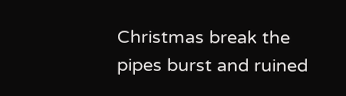Christmas break the pipes burst and ruined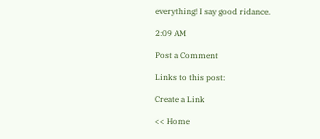everything! I say good ridance.

2:09 AM

Post a Comment

Links to this post:

Create a Link

<< Home